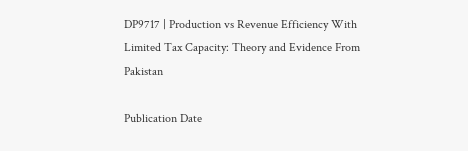DP9717 | Production vs Revenue Efficiency With Limited Tax Capacity: Theory and Evidence From Pakistan

Publication Date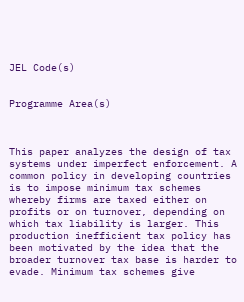JEL Code(s)


Programme Area(s)



This paper analyzes the design of tax systems under imperfect enforcement. A common policy in developing countries is to impose minimum tax schemes whereby firms are taxed either on profits or on turnover, depending on which tax liability is larger. This production inefficient tax policy has been motivated by the idea that the broader turnover tax base is harder to evade. Minimum tax schemes give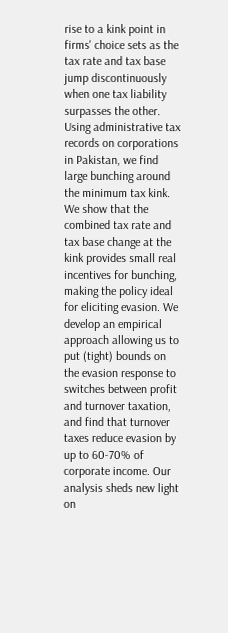rise to a kink point in firms' choice sets as the tax rate and tax base jump discontinuously when one tax liability surpasses the other. Using administrative tax records on corporations in Pakistan, we find large bunching around the minimum tax kink. We show that the combined tax rate and tax base change at the kink provides small real incentives for bunching, making the policy ideal for eliciting evasion. We develop an empirical approach allowing us to put (tight) bounds on the evasion response to switches between profit and turnover taxation, and find that turnover taxes reduce evasion by up to 60-70% of corporate income. Our analysis sheds new light on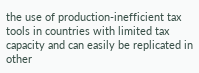the use of production-inefficient tax tools in countries with limited tax capacity and can easily be replicated in other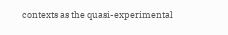contexts as the quasi-experimental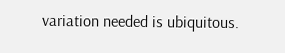variation needed is ubiquitous.